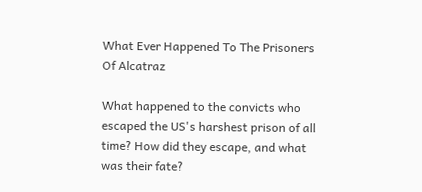What Ever Happened To The Prisoners Of Alcatraz

What happened to the convicts who escaped the US's harshest prison of all time? How did they escape, and what was their fate?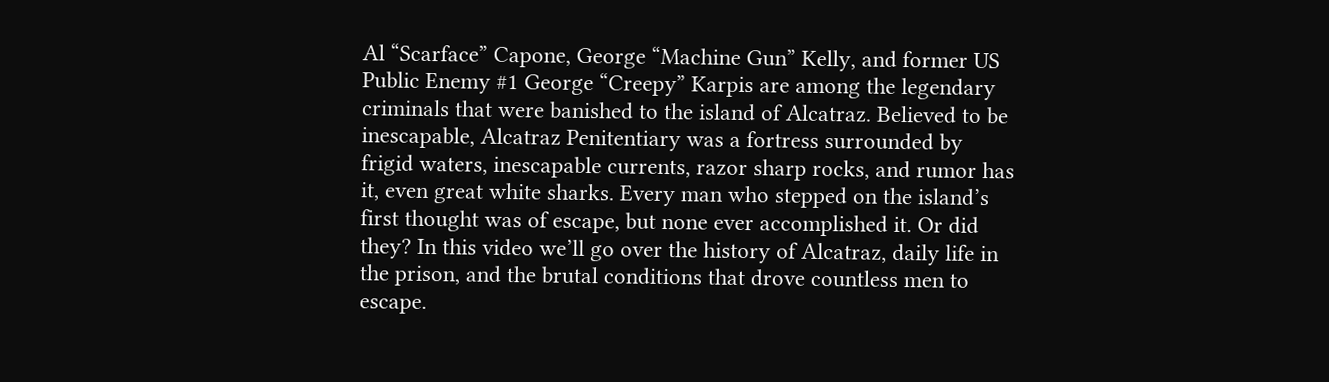Al “Scarface” Capone, George “Machine Gun” Kelly, and former US Public Enemy #1 George “Creepy” Karpis are among the legendary criminals that were banished to the island of Alcatraz. Believed to be inescapable, Alcatraz Penitentiary was a fortress surrounded by frigid waters, inescapable currents, razor sharp rocks, and rumor has it, even great white sharks. Every man who stepped on the island’s first thought was of escape, but none ever accomplished it. Or did they? In this video we’ll go over the history of Alcatraz, daily life in the prison, and the brutal conditions that drove countless men to escape.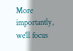More importantly, we’ll focus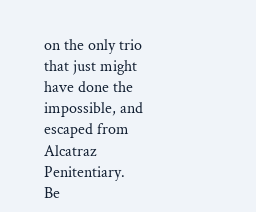on the only trio that just might have done the impossible, and escaped from Alcatraz Penitentiary.
Be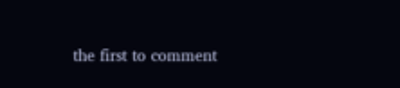the first to comment